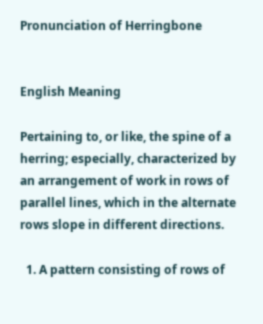Pronunciation of Herringbone


English Meaning

Pertaining to, or like, the spine of a herring; especially, characterized by an arrangement of work in rows of parallel lines, which in the alternate rows slope in different directions.

  1. A pattern consisting of rows of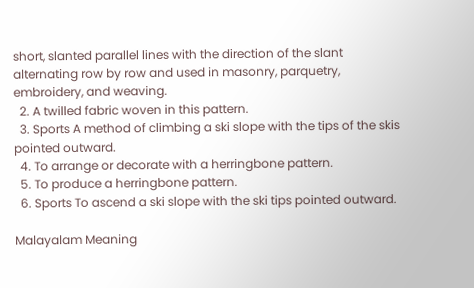short, slanted parallel lines with the direction of the slant alternating row by row and used in masonry, parquetry, embroidery, and weaving.
  2. A twilled fabric woven in this pattern.
  3. Sports A method of climbing a ski slope with the tips of the skis pointed outward.
  4. To arrange or decorate with a herringbone pattern.
  5. To produce a herringbone pattern.
  6. Sports To ascend a ski slope with the ski tips pointed outward.

Malayalam Meaning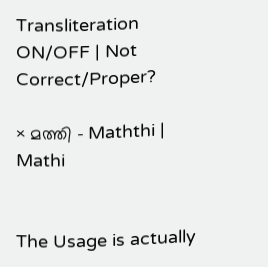Transliteration ON/OFF | Not Correct/Proper?

× മത്തി - Maththi | Mathi


The Usage is actually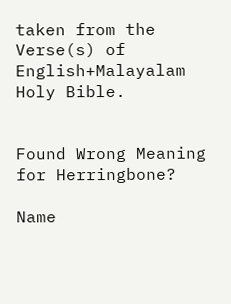taken from the Verse(s) of English+Malayalam Holy Bible.


Found Wrong Meaning for Herringbone?

Name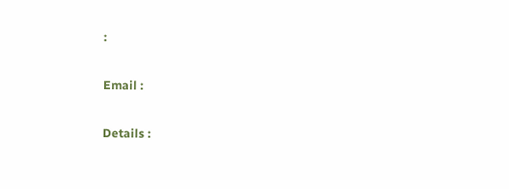:

Email :

Details :